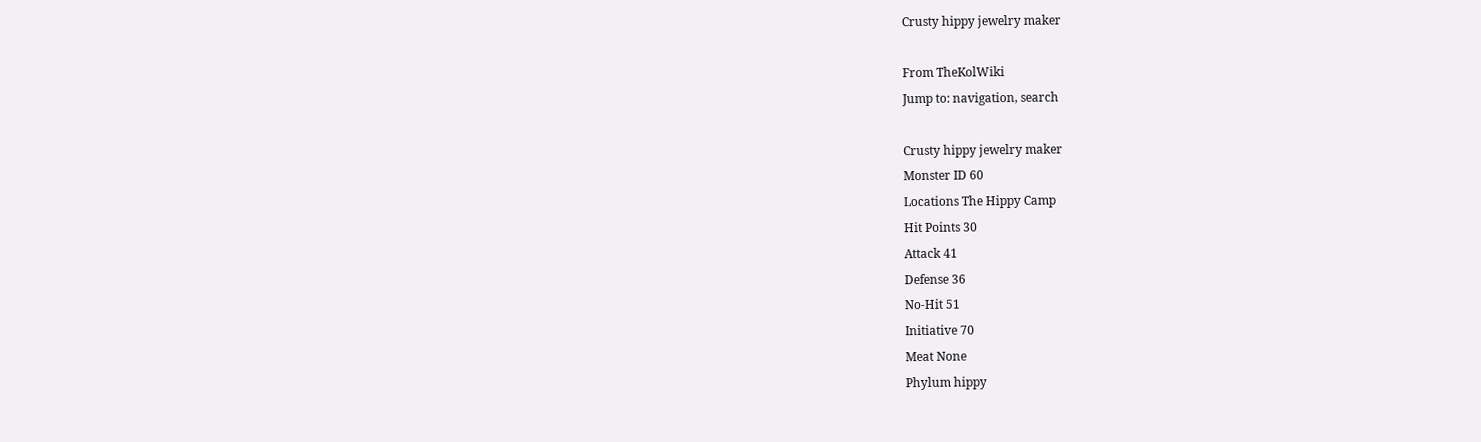Crusty hippy jewelry maker

From TheKolWiki
Jump to: navigation, search

Crusty hippy jewelry maker
Monster ID 60
Locations The Hippy Camp
Hit Points 30
Attack 41
Defense 36
No-Hit 51
Initiative 70
Meat None
Phylum hippy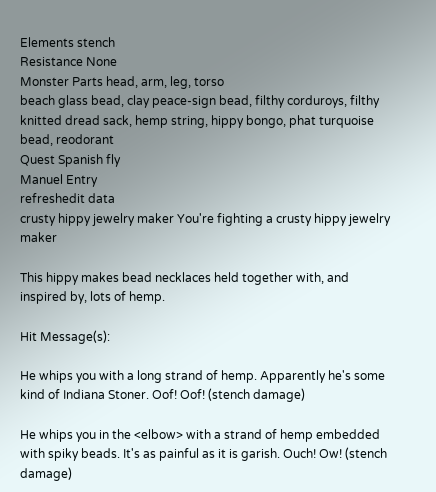Elements stench
Resistance None
Monster Parts head, arm, leg, torso
beach glass bead, clay peace-sign bead, filthy corduroys, filthy knitted dread sack, hemp string, hippy bongo, phat turquoise bead, reodorant
Quest Spanish fly
Manuel Entry
refreshedit data
crusty hippy jewelry maker You're fighting a crusty hippy jewelry maker

This hippy makes bead necklaces held together with, and inspired by, lots of hemp.

Hit Message(s):

He whips you with a long strand of hemp. Apparently he's some kind of Indiana Stoner. Oof! Oof! (stench damage)

He whips you in the <elbow> with a strand of hemp embedded with spiky beads. It's as painful as it is garish. Ouch! Ow! (stench damage)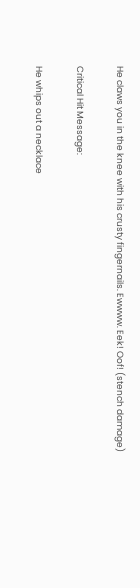He claws you in the knee with his crusty fingernails. Ewwww. Eek! Oof! (stench damage)

Critical Hit Message:

He whips out a necklace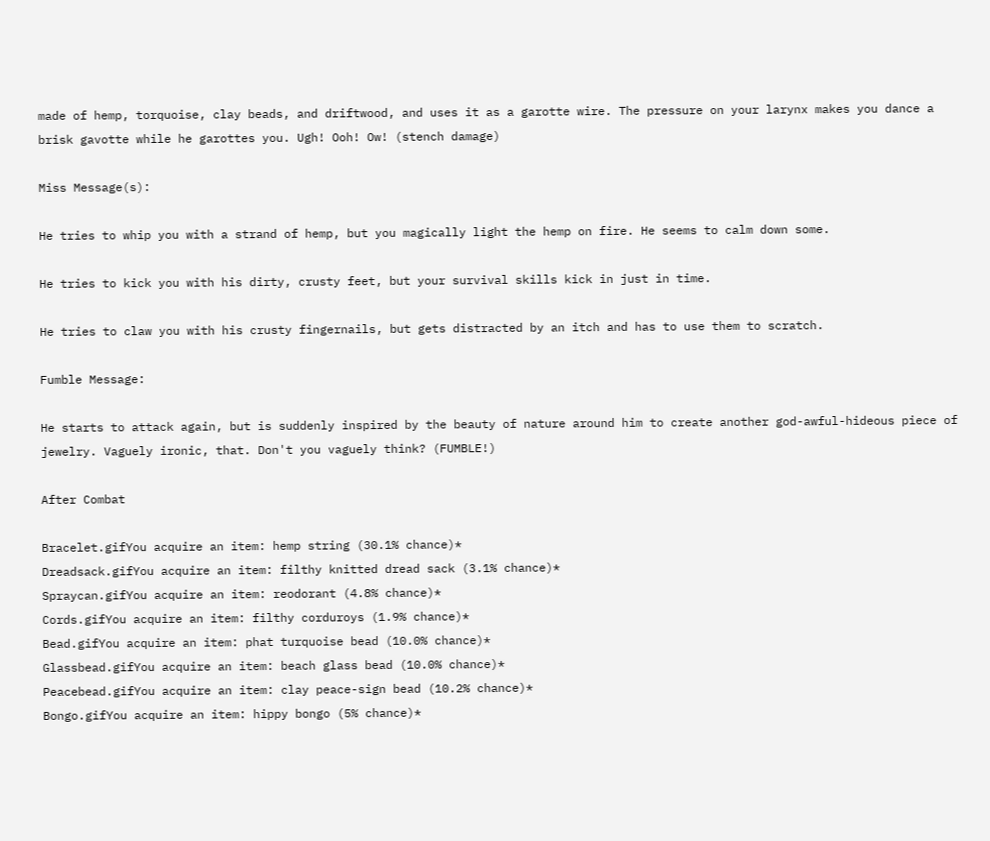made of hemp, torquoise, clay beads, and driftwood, and uses it as a garotte wire. The pressure on your larynx makes you dance a brisk gavotte while he garottes you. Ugh! Ooh! Ow! (stench damage)

Miss Message(s):

He tries to whip you with a strand of hemp, but you magically light the hemp on fire. He seems to calm down some.

He tries to kick you with his dirty, crusty feet, but your survival skills kick in just in time.

He tries to claw you with his crusty fingernails, but gets distracted by an itch and has to use them to scratch.

Fumble Message:

He starts to attack again, but is suddenly inspired by the beauty of nature around him to create another god-awful-hideous piece of jewelry. Vaguely ironic, that. Don't you vaguely think? (FUMBLE!)

After Combat

Bracelet.gifYou acquire an item: hemp string (30.1% chance)*
Dreadsack.gifYou acquire an item: filthy knitted dread sack (3.1% chance)*
Spraycan.gifYou acquire an item: reodorant (4.8% chance)*
Cords.gifYou acquire an item: filthy corduroys (1.9% chance)*
Bead.gifYou acquire an item: phat turquoise bead (10.0% chance)*
Glassbead.gifYou acquire an item: beach glass bead (10.0% chance)*
Peacebead.gifYou acquire an item: clay peace-sign bead (10.2% chance)*
Bongo.gifYou acquire an item: hippy bongo (5% chance)*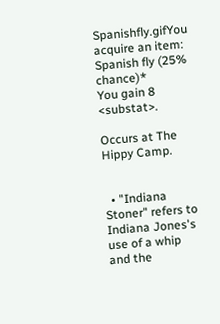Spanishfly.gifYou acquire an item: Spanish fly (25% chance)*
You gain 8 <substat>.

Occurs at The Hippy Camp.


  • "Indiana Stoner" refers to Indiana Jones's use of a whip and the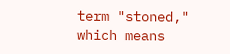term "stoned," which means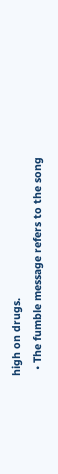high on drugs.
  • The fumble message refers to the song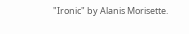"Ironic" by Alanis Morisette.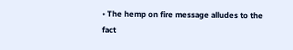• The hemp on fire message alludes to the fact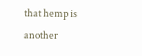that hemp is another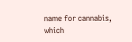name for cannabis, which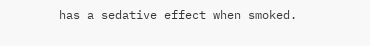has a sedative effect when smoked.